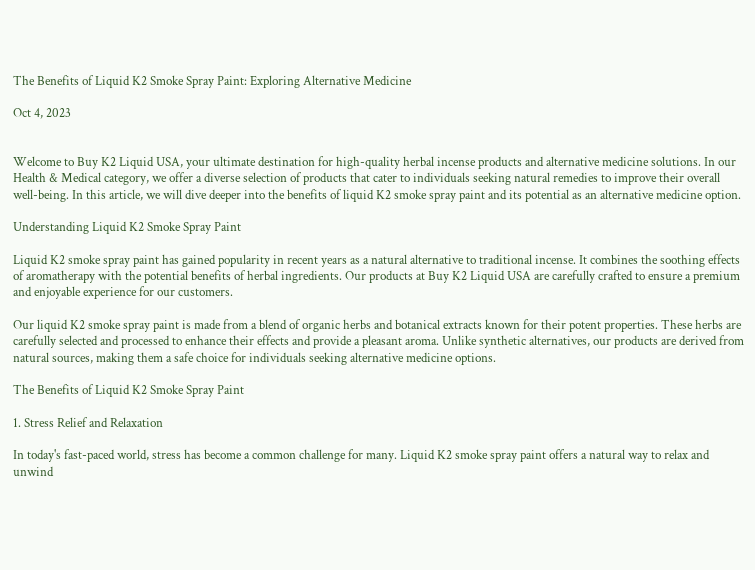The Benefits of Liquid K2 Smoke Spray Paint: Exploring Alternative Medicine

Oct 4, 2023


Welcome to Buy K2 Liquid USA, your ultimate destination for high-quality herbal incense products and alternative medicine solutions. In our Health & Medical category, we offer a diverse selection of products that cater to individuals seeking natural remedies to improve their overall well-being. In this article, we will dive deeper into the benefits of liquid K2 smoke spray paint and its potential as an alternative medicine option.

Understanding Liquid K2 Smoke Spray Paint

Liquid K2 smoke spray paint has gained popularity in recent years as a natural alternative to traditional incense. It combines the soothing effects of aromatherapy with the potential benefits of herbal ingredients. Our products at Buy K2 Liquid USA are carefully crafted to ensure a premium and enjoyable experience for our customers.

Our liquid K2 smoke spray paint is made from a blend of organic herbs and botanical extracts known for their potent properties. These herbs are carefully selected and processed to enhance their effects and provide a pleasant aroma. Unlike synthetic alternatives, our products are derived from natural sources, making them a safe choice for individuals seeking alternative medicine options.

The Benefits of Liquid K2 Smoke Spray Paint

1. Stress Relief and Relaxation

In today's fast-paced world, stress has become a common challenge for many. Liquid K2 smoke spray paint offers a natural way to relax and unwind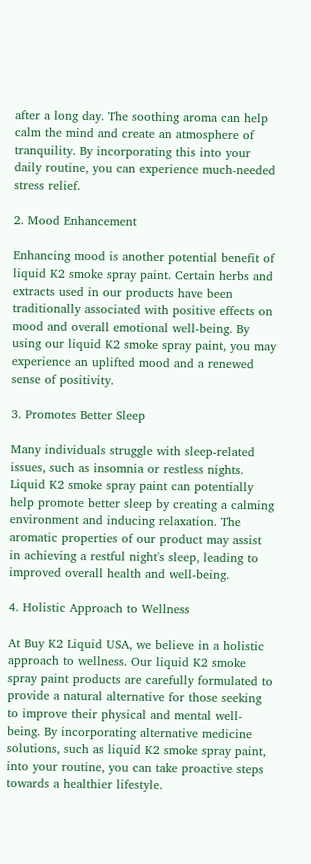after a long day. The soothing aroma can help calm the mind and create an atmosphere of tranquility. By incorporating this into your daily routine, you can experience much-needed stress relief.

2. Mood Enhancement

Enhancing mood is another potential benefit of liquid K2 smoke spray paint. Certain herbs and extracts used in our products have been traditionally associated with positive effects on mood and overall emotional well-being. By using our liquid K2 smoke spray paint, you may experience an uplifted mood and a renewed sense of positivity.

3. Promotes Better Sleep

Many individuals struggle with sleep-related issues, such as insomnia or restless nights. Liquid K2 smoke spray paint can potentially help promote better sleep by creating a calming environment and inducing relaxation. The aromatic properties of our product may assist in achieving a restful night's sleep, leading to improved overall health and well-being.

4. Holistic Approach to Wellness

At Buy K2 Liquid USA, we believe in a holistic approach to wellness. Our liquid K2 smoke spray paint products are carefully formulated to provide a natural alternative for those seeking to improve their physical and mental well-being. By incorporating alternative medicine solutions, such as liquid K2 smoke spray paint, into your routine, you can take proactive steps towards a healthier lifestyle.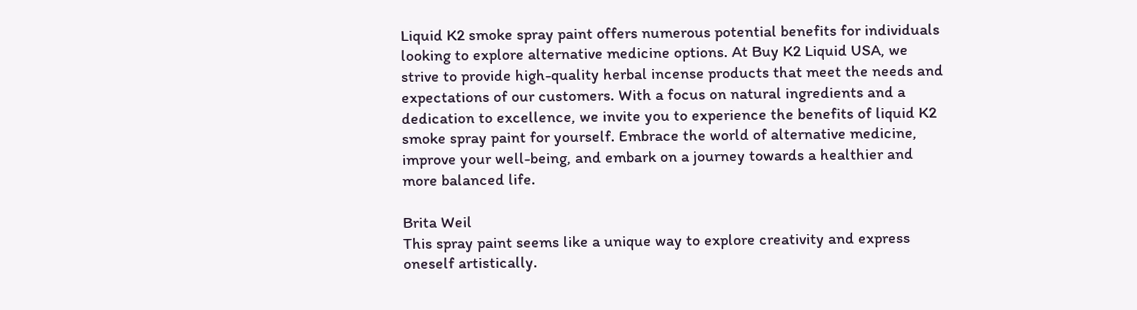Liquid K2 smoke spray paint offers numerous potential benefits for individuals looking to explore alternative medicine options. At Buy K2 Liquid USA, we strive to provide high-quality herbal incense products that meet the needs and expectations of our customers. With a focus on natural ingredients and a dedication to excellence, we invite you to experience the benefits of liquid K2 smoke spray paint for yourself. Embrace the world of alternative medicine, improve your well-being, and embark on a journey towards a healthier and more balanced life.

Brita Weil
This spray paint seems like a unique way to explore creativity and express oneself artistically.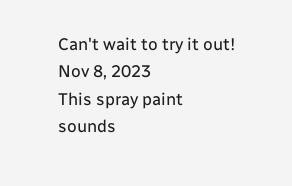Can't wait to try it out!
Nov 8, 2023
This spray paint sounds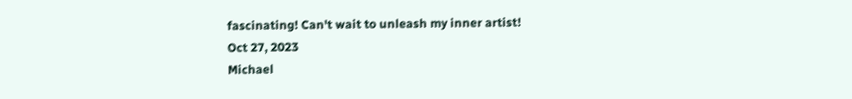fascinating! Can't wait to unleash my inner artist!
Oct 27, 2023
Michael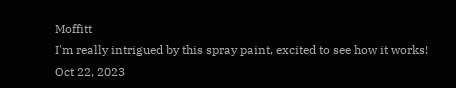Moffitt
I'm really intrigued by this spray paint, excited to see how it works!
Oct 22, 2023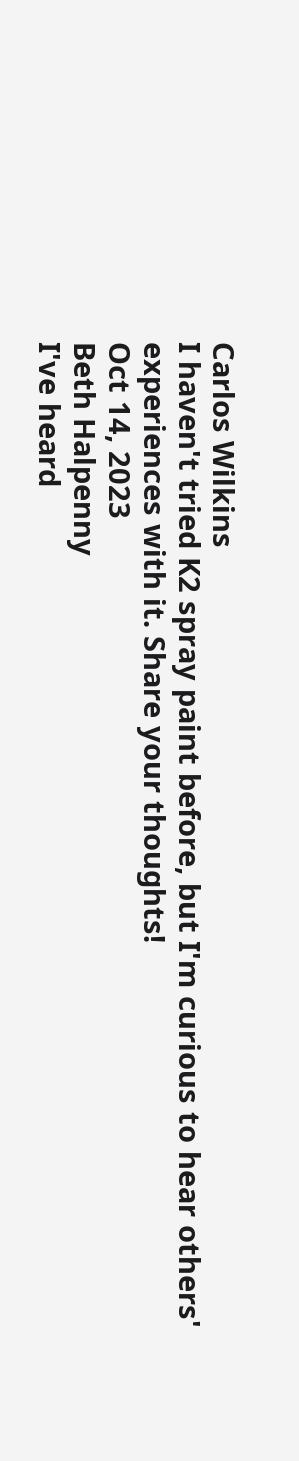Carlos Wilkins
I haven't tried K2 spray paint before, but I'm curious to hear others' experiences with it. Share your thoughts!
Oct 14, 2023
Beth Halpenny
I've heard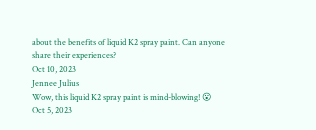about the benefits of liquid K2 spray paint. Can anyone share their experiences?
Oct 10, 2023
Jennee Julius
Wow, this liquid K2 spray paint is mind-blowing! 😮
Oct 5, 2023